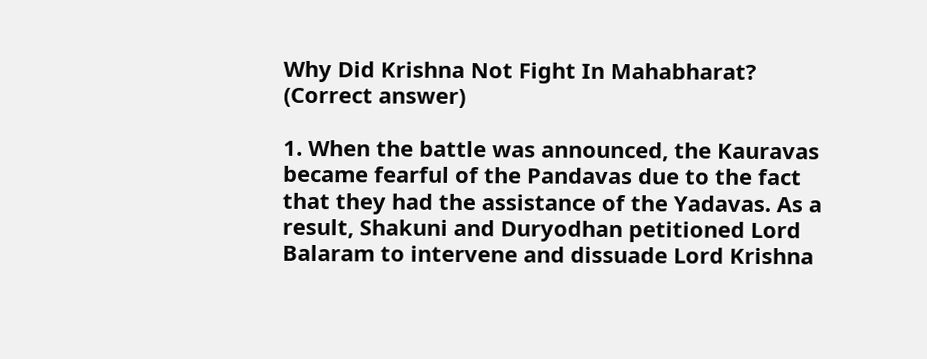Why Did Krishna Not Fight In Mahabharat? (Correct answer)

1. When the battle was announced, the Kauravas became fearful of the Pandavas due to the fact that they had the assistance of the Yadavas. As a result, Shakuni and Duryodhan petitioned Lord Balaram to intervene and dissuade Lord Krishna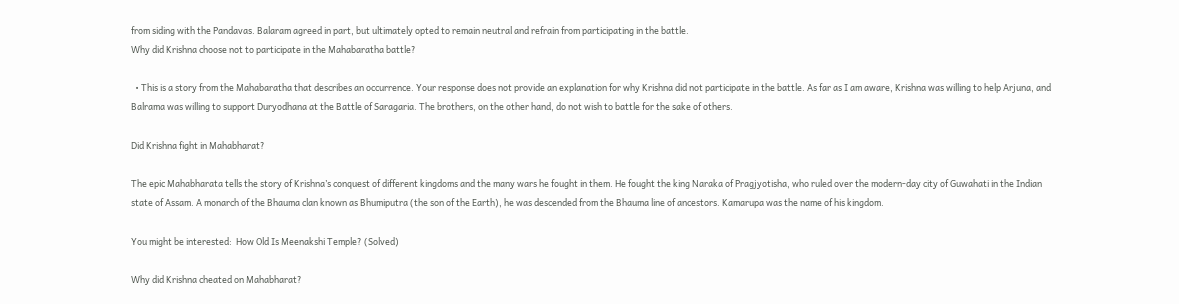from siding with the Pandavas. Balaram agreed in part, but ultimately opted to remain neutral and refrain from participating in the battle.
Why did Krishna choose not to participate in the Mahabaratha battle?

  • This is a story from the Mahabaratha that describes an occurrence. Your response does not provide an explanation for why Krishna did not participate in the battle. As far as I am aware, Krishna was willing to help Arjuna, and Balrama was willing to support Duryodhana at the Battle of Saragaria. The brothers, on the other hand, do not wish to battle for the sake of others.

Did Krishna fight in Mahabharat?

The epic Mahabharata tells the story of Krishna’s conquest of different kingdoms and the many wars he fought in them. He fought the king Naraka of Pragjyotisha, who ruled over the modern-day city of Guwahati in the Indian state of Assam. A monarch of the Bhauma clan known as Bhumiputra (the son of the Earth), he was descended from the Bhauma line of ancestors. Kamarupa was the name of his kingdom.

You might be interested:  How Old Is Meenakshi Temple? (Solved)

Why did Krishna cheated on Mahabharat?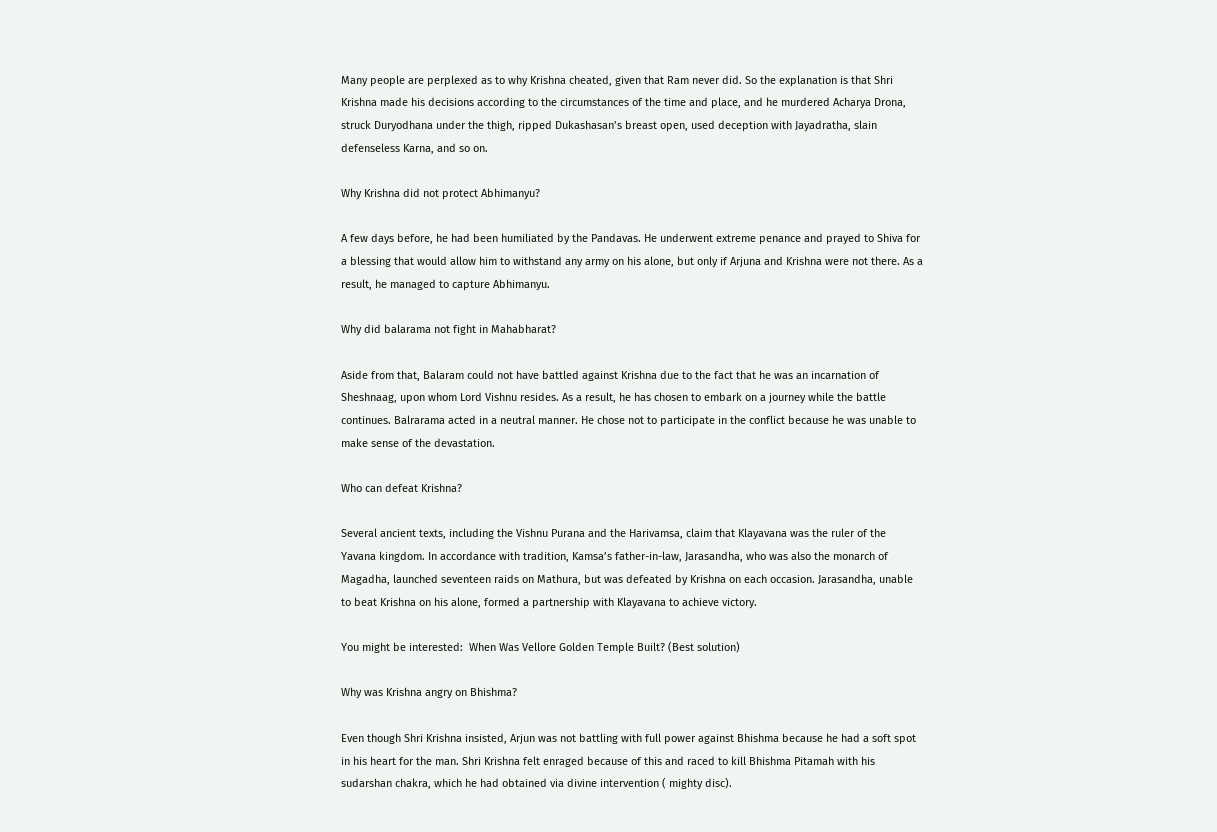Many people are perplexed as to why Krishna cheated, given that Ram never did. So the explanation is that Shri Krishna made his decisions according to the circumstances of the time and place, and he murdered Acharya Drona, struck Duryodhana under the thigh, ripped Dukashasan’s breast open, used deception with Jayadratha, slain defenseless Karna, and so on.

Why Krishna did not protect Abhimanyu?

A few days before, he had been humiliated by the Pandavas. He underwent extreme penance and prayed to Shiva for a blessing that would allow him to withstand any army on his alone, but only if Arjuna and Krishna were not there. As a result, he managed to capture Abhimanyu.

Why did balarama not fight in Mahabharat?

Aside from that, Balaram could not have battled against Krishna due to the fact that he was an incarnation of Sheshnaag, upon whom Lord Vishnu resides. As a result, he has chosen to embark on a journey while the battle continues. Balrarama acted in a neutral manner. He chose not to participate in the conflict because he was unable to make sense of the devastation.

Who can defeat Krishna?

Several ancient texts, including the Vishnu Purana and the Harivamsa, claim that Klayavana was the ruler of the Yavana kingdom. In accordance with tradition, Kamsa’s father-in-law, Jarasandha, who was also the monarch of Magadha, launched seventeen raids on Mathura, but was defeated by Krishna on each occasion. Jarasandha, unable to beat Krishna on his alone, formed a partnership with Klayavana to achieve victory.

You might be interested:  When Was Vellore Golden Temple Built? (Best solution)

Why was Krishna angry on Bhishma?

Even though Shri Krishna insisted, Arjun was not battling with full power against Bhishma because he had a soft spot in his heart for the man. Shri Krishna felt enraged because of this and raced to kill Bhishma Pitamah with his sudarshan chakra, which he had obtained via divine intervention ( mighty disc).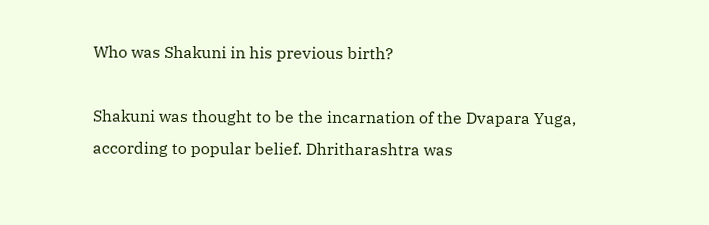Who was Shakuni in his previous birth?

Shakuni was thought to be the incarnation of the Dvapara Yuga, according to popular belief. Dhritharashtra was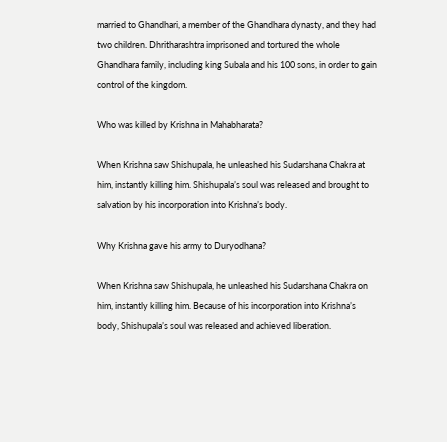married to Ghandhari, a member of the Ghandhara dynasty, and they had two children. Dhritharashtra imprisoned and tortured the whole Ghandhara family, including king Subala and his 100 sons, in order to gain control of the kingdom.

Who was killed by Krishna in Mahabharata?

When Krishna saw Shishupala, he unleashed his Sudarshana Chakra at him, instantly killing him. Shishupala’s soul was released and brought to salvation by his incorporation into Krishna’s body.

Why Krishna gave his army to Duryodhana?

When Krishna saw Shishupala, he unleashed his Sudarshana Chakra on him, instantly killing him. Because of his incorporation into Krishna’s body, Shishupala’s soul was released and achieved liberation.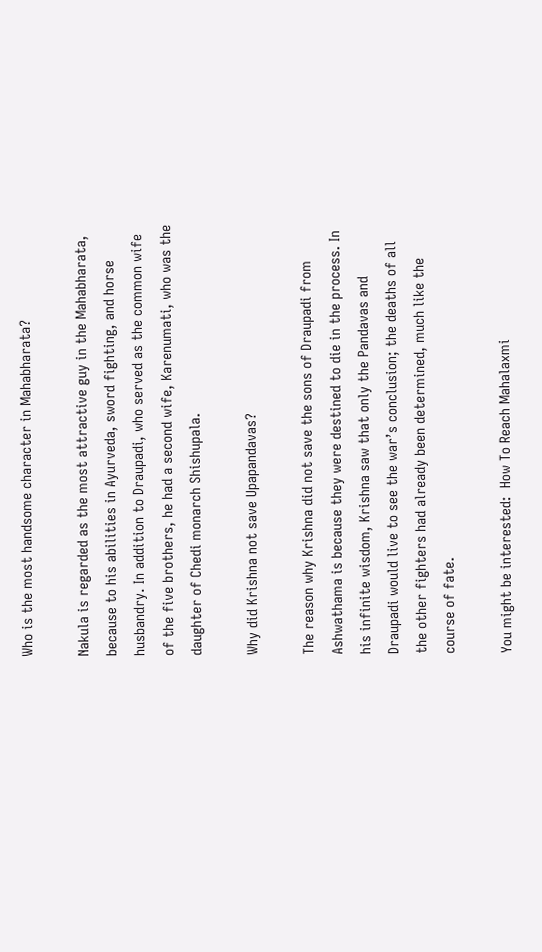Who is the most handsome character in Mahabharata?

Nakula is regarded as the most attractive guy in the Mahabharata, because to his abilities in Ayurveda, sword fighting, and horse husbandry. In addition to Draupadi, who served as the common wife of the five brothers, he had a second wife, Karenumati, who was the daughter of Chedi monarch Shishupala.

Why did Krishna not save Upapandavas?

The reason why Krishna did not save the sons of Draupadi from Ashwathama is because they were destined to die in the process. In his infinite wisdom, Krishna saw that only the Pandavas and Draupadi would live to see the war’s conclusion; the deaths of all the other fighters had already been determined, much like the course of fate.

You might be interested:  How To Reach Mahalaxmi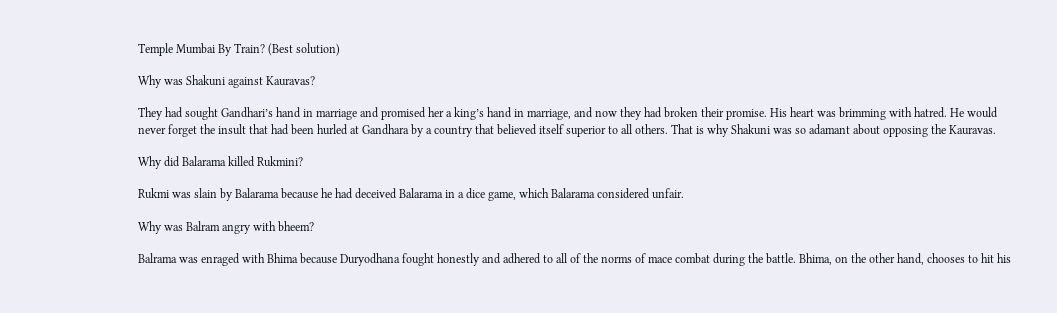Temple Mumbai By Train? (Best solution)

Why was Shakuni against Kauravas?

They had sought Gandhari’s hand in marriage and promised her a king’s hand in marriage, and now they had broken their promise. His heart was brimming with hatred. He would never forget the insult that had been hurled at Gandhara by a country that believed itself superior to all others. That is why Shakuni was so adamant about opposing the Kauravas.

Why did Balarama killed Rukmini?

Rukmi was slain by Balarama because he had deceived Balarama in a dice game, which Balarama considered unfair.

Why was Balram angry with bheem?

Balrama was enraged with Bhima because Duryodhana fought honestly and adhered to all of the norms of mace combat during the battle. Bhima, on the other hand, chooses to hit his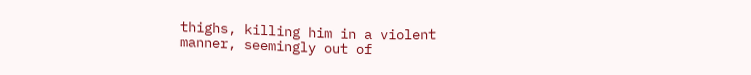thighs, killing him in a violent manner, seemingly out of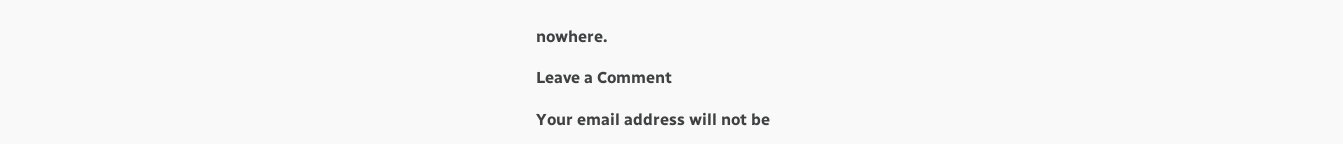nowhere.

Leave a Comment

Your email address will not be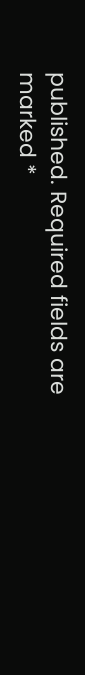published. Required fields are marked *